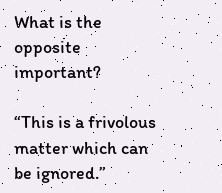What is the opposite important?

“This is a frivolous matter which can be ignored.”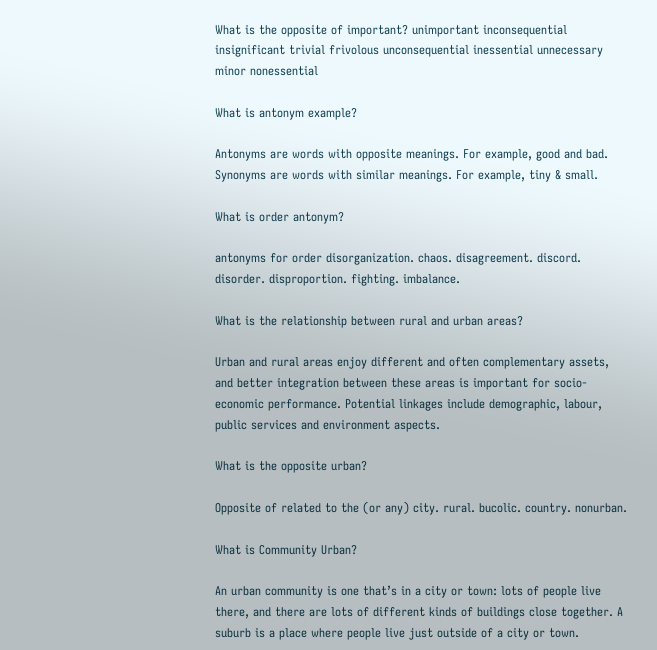What is the opposite of important? unimportant inconsequential insignificant trivial frivolous unconsequential inessential unnecessary minor nonessential

What is antonym example?

Antonyms are words with opposite meanings. For example, good and bad. Synonyms are words with similar meanings. For example, tiny & small.

What is order antonym?

antonyms for order disorganization. chaos. disagreement. discord. disorder. disproportion. fighting. imbalance.

What is the relationship between rural and urban areas?

Urban and rural areas enjoy different and often complementary assets, and better integration between these areas is important for socio-economic performance. Potential linkages include demographic, labour, public services and environment aspects.

What is the opposite urban?

Opposite of related to the (or any) city. rural. bucolic. country. nonurban.

What is Community Urban?

An urban community is one that’s in a city or town: lots of people live there, and there are lots of different kinds of buildings close together. A suburb is a place where people live just outside of a city or town.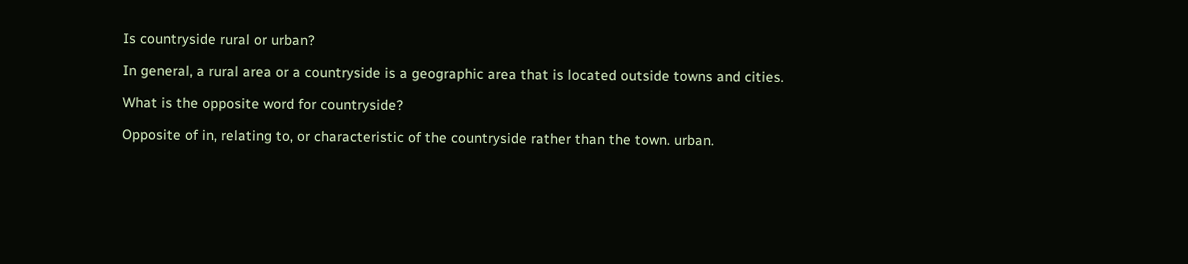Is countryside rural or urban?

In general, a rural area or a countryside is a geographic area that is located outside towns and cities.

What is the opposite word for countryside?

Opposite of in, relating to, or characteristic of the countryside rather than the town. urban.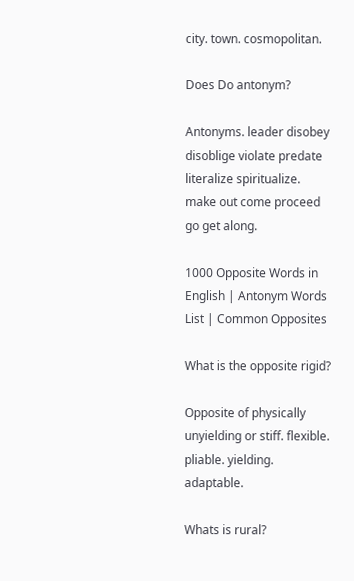city. town. cosmopolitan.

Does Do antonym?

Antonyms. leader disobey disoblige violate predate literalize spiritualize. make out come proceed go get along.

1000 Opposite Words in English | Antonym Words List | Common Opposites

What is the opposite rigid?

Opposite of physically unyielding or stiff. flexible. pliable. yielding. adaptable.

Whats is rural?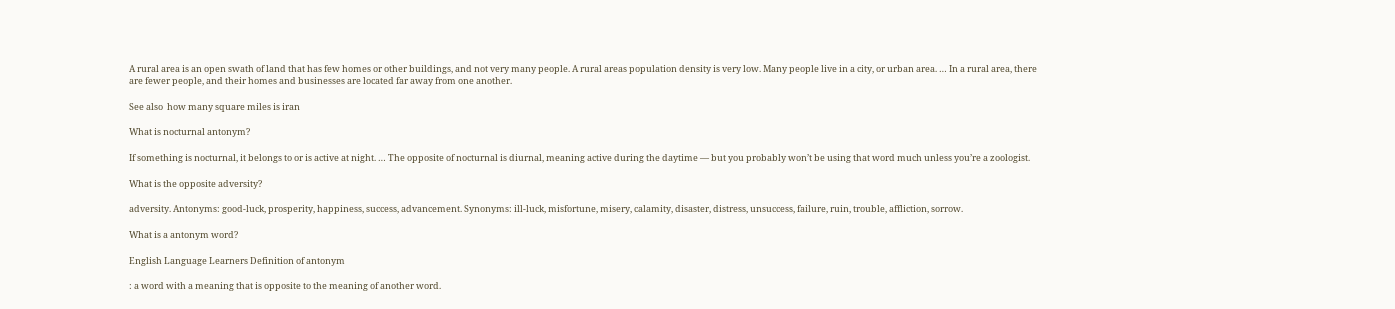A rural area is an open swath of land that has few homes or other buildings, and not very many people. A rural areas population density is very low. Many people live in a city, or urban area. … In a rural area, there are fewer people, and their homes and businesses are located far away from one another.

See also  how many square miles is iran

What is nocturnal antonym?

If something is nocturnal, it belongs to or is active at night. … The opposite of nocturnal is diurnal, meaning active during the daytime — but you probably won’t be using that word much unless you’re a zoologist.

What is the opposite adversity?

adversity. Antonyms: good-luck, prosperity, happiness, success, advancement. Synonyms: ill-luck, misfortune, misery, calamity, disaster, distress, unsuccess, failure, ruin, trouble, affliction, sorrow.

What is a antonym word?

English Language Learners Definition of antonym

: a word with a meaning that is opposite to the meaning of another word.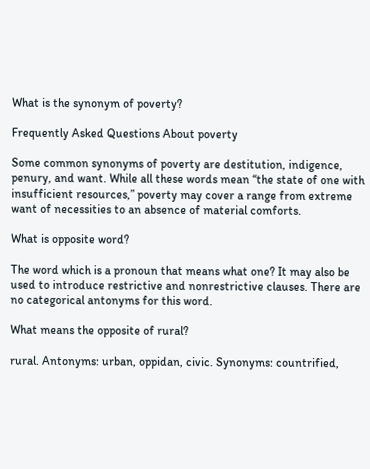What is the synonym of poverty?

Frequently Asked Questions About poverty

Some common synonyms of poverty are destitution, indigence, penury, and want. While all these words mean “the state of one with insufficient resources,” poverty may cover a range from extreme want of necessities to an absence of material comforts.

What is opposite word?

The word which is a pronoun that means what one? It may also be used to introduce restrictive and nonrestrictive clauses. There are no categorical antonyms for this word.

What means the opposite of rural?

rural. Antonyms: urban, oppidan, civic. Synonyms: countrified,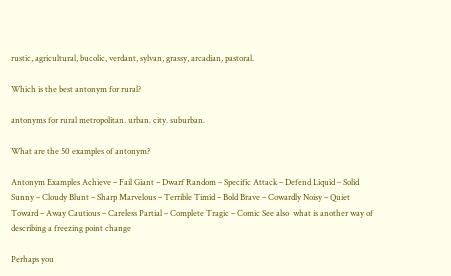rustic, agricultural, bucolic, verdant, sylvan, grassy, arcadian, pastoral.

Which is the best antonym for rural?

antonyms for rural metropolitan. urban. city. suburban.

What are the 50 examples of antonym?

Antonym Examples Achieve – Fail Giant – Dwarf Random – Specific Attack – Defend Liquid – Solid Sunny – Cloudy Blunt – Sharp Marvelous – Terrible Timid – Bold Brave – Cowardly Noisy – Quiet Toward – Away Cautious – Careless Partial – Complete Tragic – Comic See also  what is another way of describing a freezing point change

Perhaps you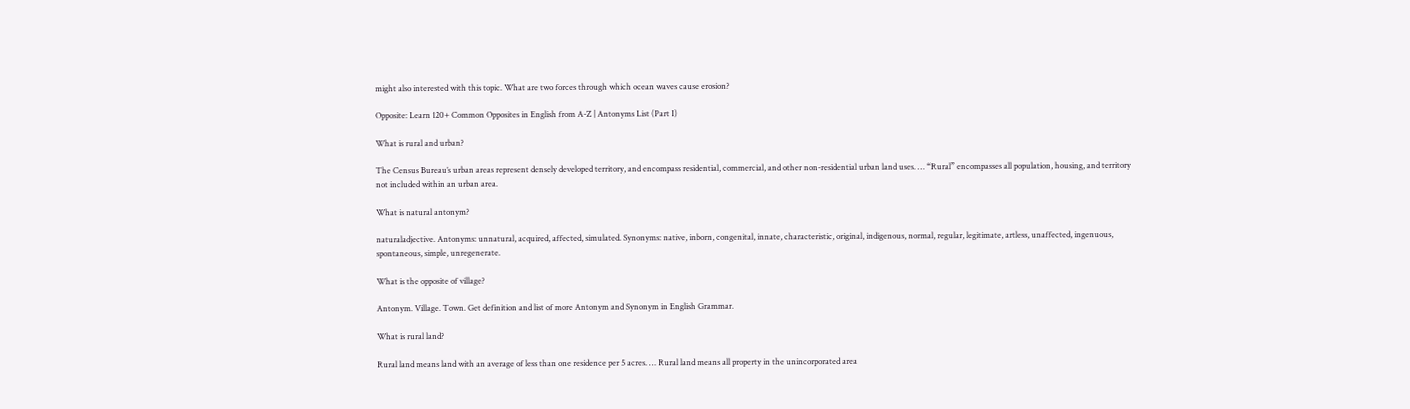might also interested with this topic. What are two forces through which ocean waves cause erosion?

Opposite: Learn 120+ Common Opposites in English from A-Z | Antonyms List (Part I)

What is rural and urban?

The Census Bureau’s urban areas represent densely developed territory, and encompass residential, commercial, and other non-residential urban land uses. … “Rural” encompasses all population, housing, and territory not included within an urban area.

What is natural antonym?

naturaladjective. Antonyms: unnatural, acquired, affected, simulated. Synonyms: native, inborn, congenital, innate, characteristic, original, indigenous, normal, regular, legitimate, artless, unaffected, ingenuous, spontaneous, simple, unregenerate.

What is the opposite of village?

Antonym. Village. Town. Get definition and list of more Antonym and Synonym in English Grammar.

What is rural land?

Rural land means land with an average of less than one residence per 5 acres. … Rural land means all property in the unincorporated area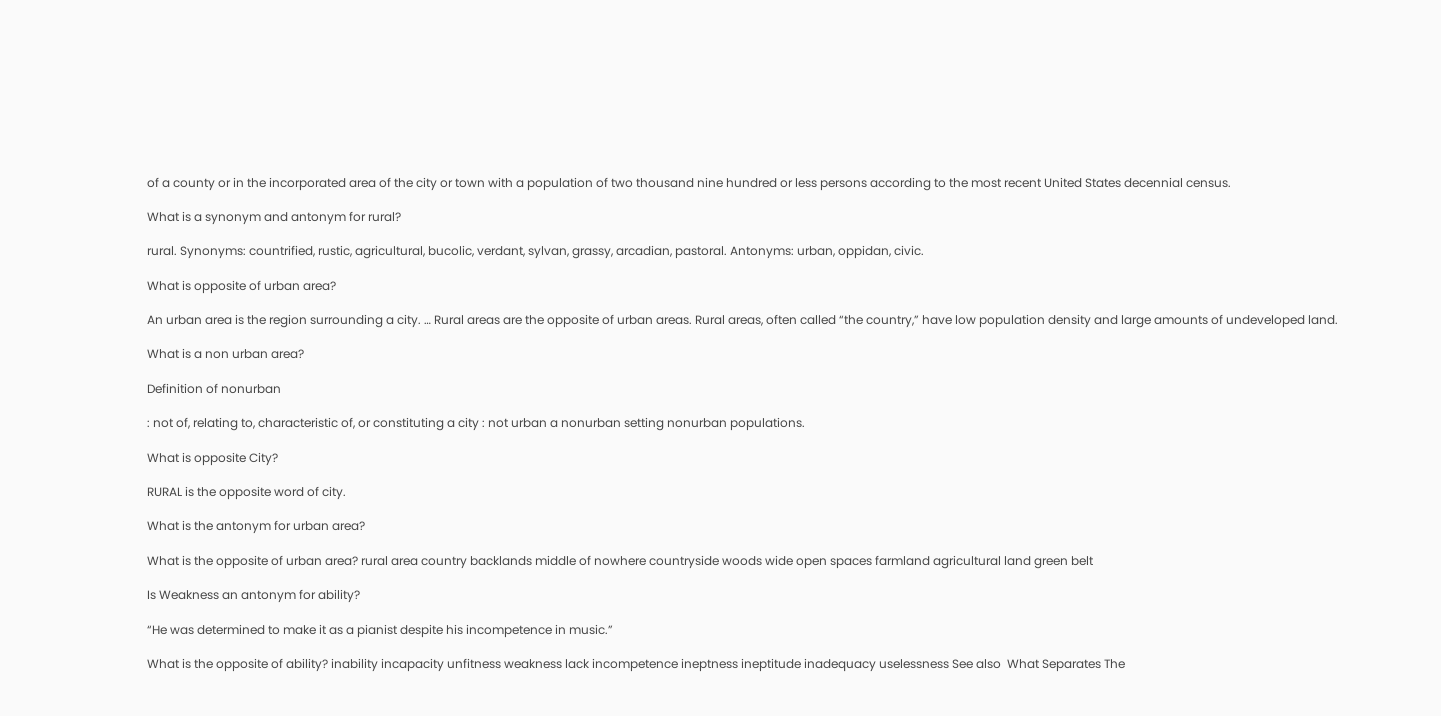of a county or in the incorporated area of the city or town with a population of two thousand nine hundred or less persons according to the most recent United States decennial census.

What is a synonym and antonym for rural?

rural. Synonyms: countrified, rustic, agricultural, bucolic, verdant, sylvan, grassy, arcadian, pastoral. Antonyms: urban, oppidan, civic.

What is opposite of urban area?

An urban area is the region surrounding a city. … Rural areas are the opposite of urban areas. Rural areas, often called “the country,” have low population density and large amounts of undeveloped land.

What is a non urban area?

Definition of nonurban

: not of, relating to, characteristic of, or constituting a city : not urban a nonurban setting nonurban populations.

What is opposite City?

RURAL is the opposite word of city.

What is the antonym for urban area?

What is the opposite of urban area? rural area country backlands middle of nowhere countryside woods wide open spaces farmland agricultural land green belt

Is Weakness an antonym for ability?

“He was determined to make it as a pianist despite his incompetence in music.”

What is the opposite of ability? inability incapacity unfitness weakness lack incompetence ineptness ineptitude inadequacy uselessness See also  What Separates The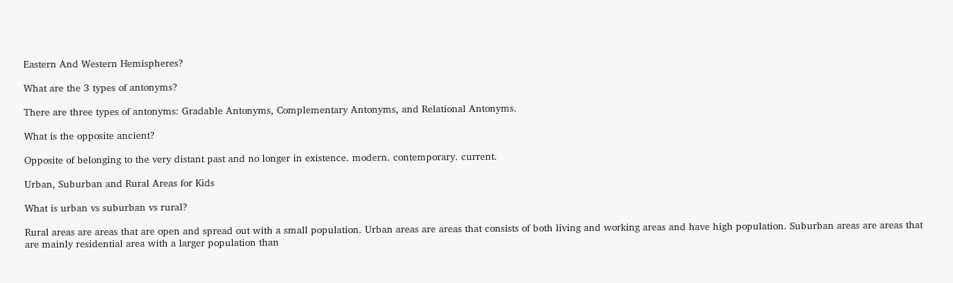Eastern And Western Hemispheres?

What are the 3 types of antonyms?

There are three types of antonyms: Gradable Antonyms, Complementary Antonyms, and Relational Antonyms.

What is the opposite ancient?

Opposite of belonging to the very distant past and no longer in existence. modern. contemporary. current.

Urban, Suburban and Rural Areas for Kids

What is urban vs suburban vs rural?

Rural areas are areas that are open and spread out with a small population. Urban areas are areas that consists of both living and working areas and have high population. Suburban areas are areas that are mainly residential area with a larger population than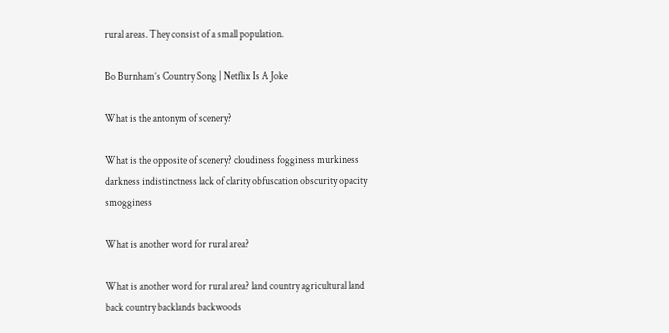rural areas. They consist of a small population.

Bo Burnham’s Country Song | Netflix Is A Joke

What is the antonym of scenery?

What is the opposite of scenery? cloudiness fogginess murkiness darkness indistinctness lack of clarity obfuscation obscurity opacity smogginess

What is another word for rural area?

What is another word for rural area? land country agricultural land back country backlands backwoods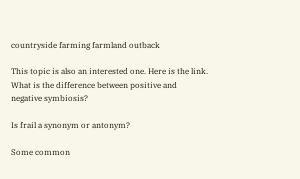countryside farming farmland outback

This topic is also an interested one. Here is the link. What is the difference between positive and negative symbiosis?

Is frail a synonym or antonym?

Some common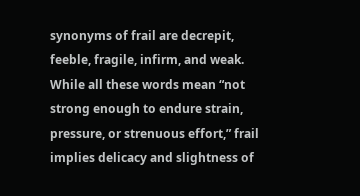synonyms of frail are decrepit, feeble, fragile, infirm, and weak. While all these words mean “not strong enough to endure strain, pressure, or strenuous effort,” frail implies delicacy and slightness of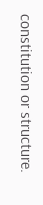constitution or structure.